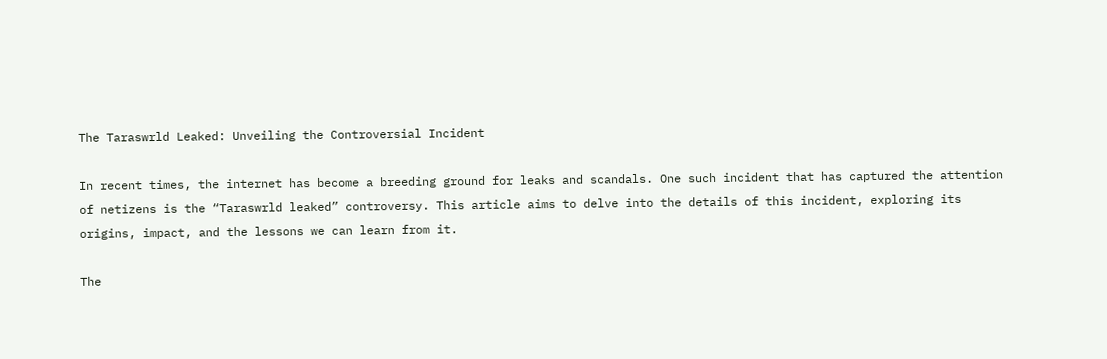The Taraswrld Leaked: Unveiling the Controversial Incident

In recent times, the internet has become a breeding ground for leaks and scandals. One such incident that has captured the attention of netizens is the “Taraswrld leaked” controversy. This article aims to delve into the details of this incident, exploring its origins, impact, and the lessons we can learn from it.

The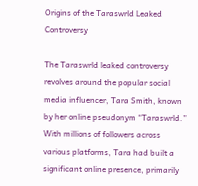Origins of the Taraswrld Leaked Controversy

The Taraswrld leaked controversy revolves around the popular social media influencer, Tara Smith, known by her online pseudonym “Taraswrld.” With millions of followers across various platforms, Tara had built a significant online presence, primarily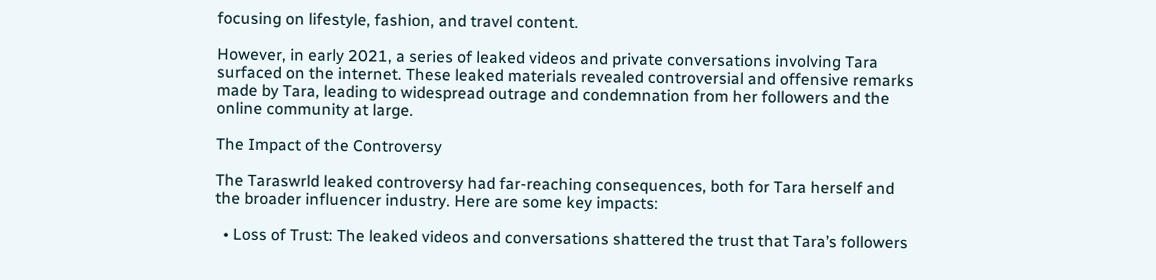focusing on lifestyle, fashion, and travel content.

However, in early 2021, a series of leaked videos and private conversations involving Tara surfaced on the internet. These leaked materials revealed controversial and offensive remarks made by Tara, leading to widespread outrage and condemnation from her followers and the online community at large.

The Impact of the Controversy

The Taraswrld leaked controversy had far-reaching consequences, both for Tara herself and the broader influencer industry. Here are some key impacts:

  • Loss of Trust: The leaked videos and conversations shattered the trust that Tara’s followers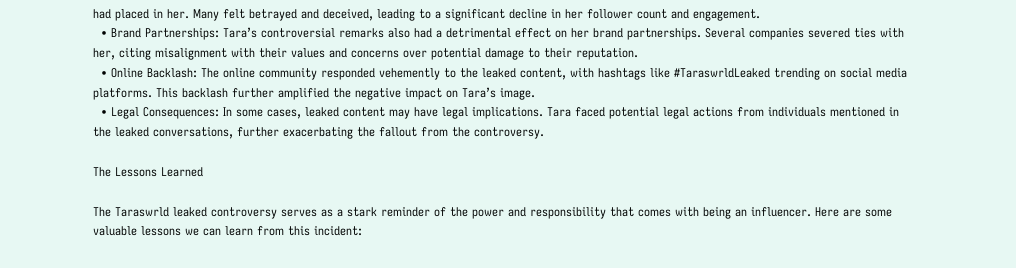had placed in her. Many felt betrayed and deceived, leading to a significant decline in her follower count and engagement.
  • Brand Partnerships: Tara’s controversial remarks also had a detrimental effect on her brand partnerships. Several companies severed ties with her, citing misalignment with their values and concerns over potential damage to their reputation.
  • Online Backlash: The online community responded vehemently to the leaked content, with hashtags like #TaraswrldLeaked trending on social media platforms. This backlash further amplified the negative impact on Tara’s image.
  • Legal Consequences: In some cases, leaked content may have legal implications. Tara faced potential legal actions from individuals mentioned in the leaked conversations, further exacerbating the fallout from the controversy.

The Lessons Learned

The Taraswrld leaked controversy serves as a stark reminder of the power and responsibility that comes with being an influencer. Here are some valuable lessons we can learn from this incident: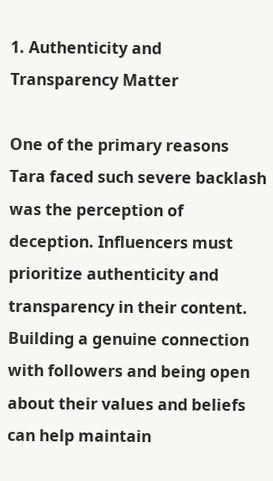1. Authenticity and Transparency Matter

One of the primary reasons Tara faced such severe backlash was the perception of deception. Influencers must prioritize authenticity and transparency in their content. Building a genuine connection with followers and being open about their values and beliefs can help maintain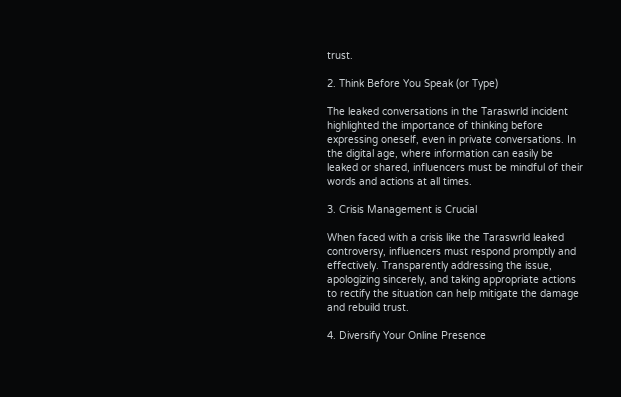trust.

2. Think Before You Speak (or Type)

The leaked conversations in the Taraswrld incident highlighted the importance of thinking before expressing oneself, even in private conversations. In the digital age, where information can easily be leaked or shared, influencers must be mindful of their words and actions at all times.

3. Crisis Management is Crucial

When faced with a crisis like the Taraswrld leaked controversy, influencers must respond promptly and effectively. Transparently addressing the issue, apologizing sincerely, and taking appropriate actions to rectify the situation can help mitigate the damage and rebuild trust.

4. Diversify Your Online Presence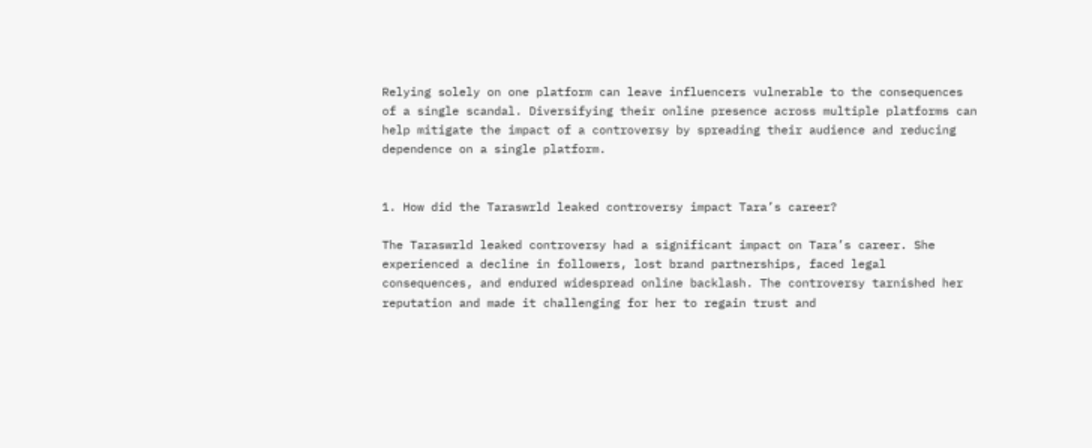Relying solely on one platform can leave influencers vulnerable to the consequences of a single scandal. Diversifying their online presence across multiple platforms can help mitigate the impact of a controversy by spreading their audience and reducing dependence on a single platform.


1. How did the Taraswrld leaked controversy impact Tara’s career?

The Taraswrld leaked controversy had a significant impact on Tara’s career. She experienced a decline in followers, lost brand partnerships, faced legal consequences, and endured widespread online backlash. The controversy tarnished her reputation and made it challenging for her to regain trust and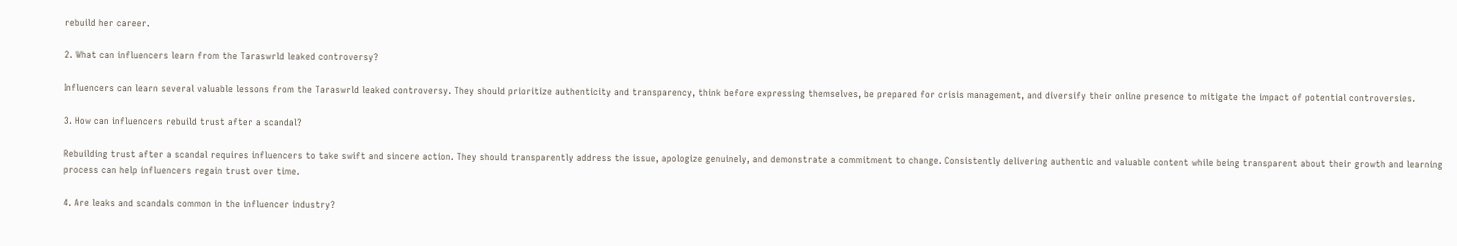rebuild her career.

2. What can influencers learn from the Taraswrld leaked controversy?

Influencers can learn several valuable lessons from the Taraswrld leaked controversy. They should prioritize authenticity and transparency, think before expressing themselves, be prepared for crisis management, and diversify their online presence to mitigate the impact of potential controversies.

3. How can influencers rebuild trust after a scandal?

Rebuilding trust after a scandal requires influencers to take swift and sincere action. They should transparently address the issue, apologize genuinely, and demonstrate a commitment to change. Consistently delivering authentic and valuable content while being transparent about their growth and learning process can help influencers regain trust over time.

4. Are leaks and scandals common in the influencer industry?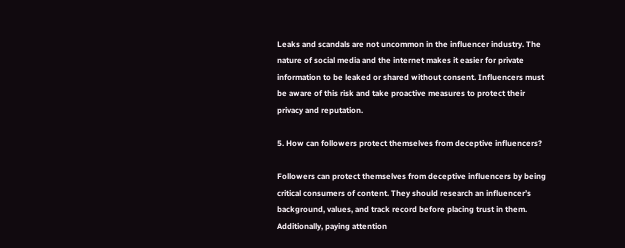Leaks and scandals are not uncommon in the influencer industry. The nature of social media and the internet makes it easier for private information to be leaked or shared without consent. Influencers must be aware of this risk and take proactive measures to protect their privacy and reputation.

5. How can followers protect themselves from deceptive influencers?

Followers can protect themselves from deceptive influencers by being critical consumers of content. They should research an influencer’s background, values, and track record before placing trust in them. Additionally, paying attention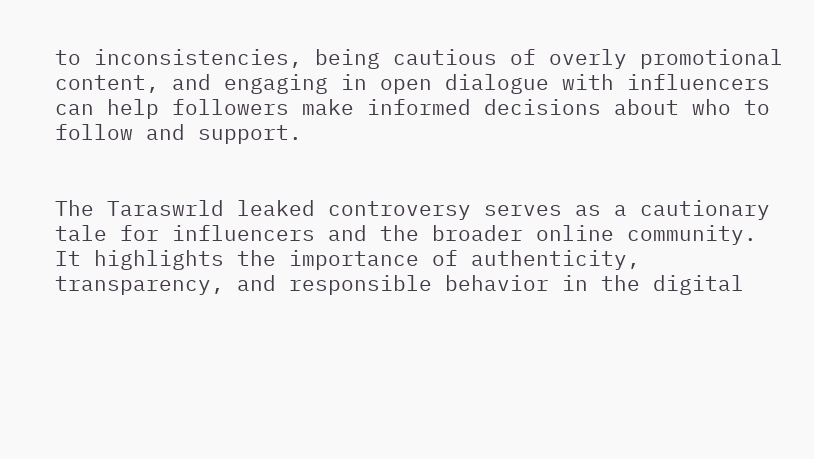to inconsistencies, being cautious of overly promotional content, and engaging in open dialogue with influencers can help followers make informed decisions about who to follow and support.


The Taraswrld leaked controversy serves as a cautionary tale for influencers and the broader online community. It highlights the importance of authenticity, transparency, and responsible behavior in the digital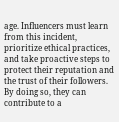age. Influencers must learn from this incident, prioritize ethical practices, and take proactive steps to protect their reputation and the trust of their followers. By doing so, they can contribute to a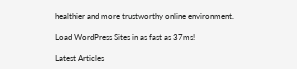healthier and more trustworthy online environment.

Load WordPress Sites in as fast as 37ms!

Latest Articles